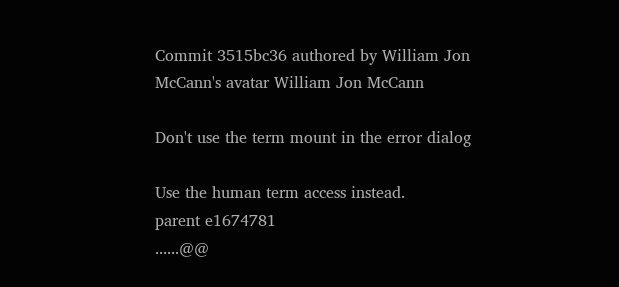Commit 3515bc36 authored by William Jon McCann's avatar William Jon McCann

Don't use the term mount in the error dialog

Use the human term access instead.
parent e1674781
......@@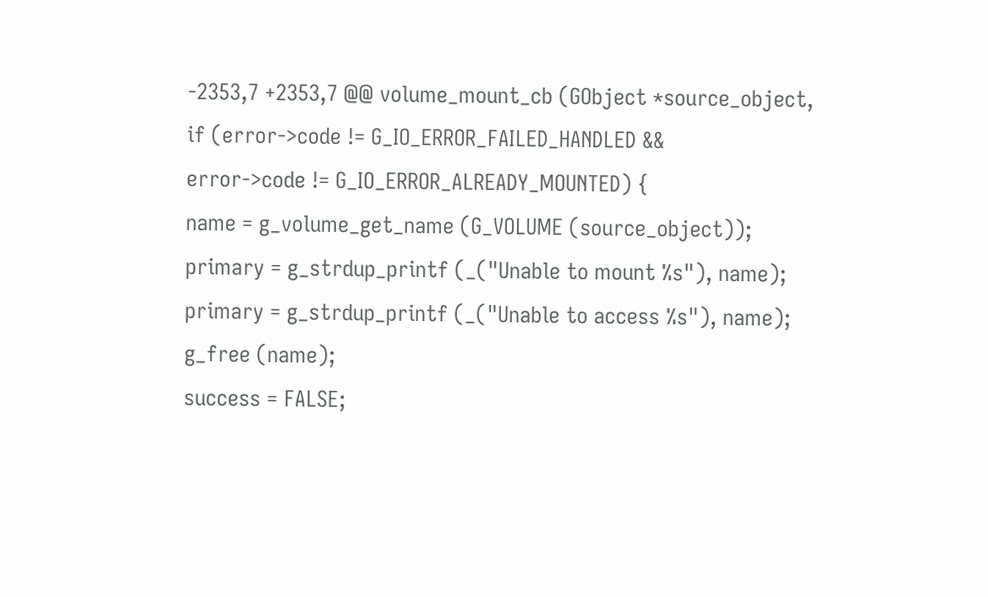-2353,7 +2353,7 @@ volume_mount_cb (GObject *source_object,
if (error->code != G_IO_ERROR_FAILED_HANDLED &&
error->code != G_IO_ERROR_ALREADY_MOUNTED) {
name = g_volume_get_name (G_VOLUME (source_object));
primary = g_strdup_printf (_("Unable to mount %s"), name);
primary = g_strdup_printf (_("Unable to access %s"), name);
g_free (name);
success = FALSE;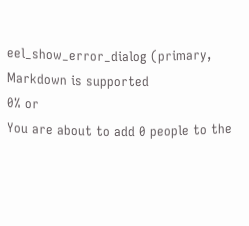eel_show_error_dialog (primary,
Markdown is supported
0% or
You are about to add 0 people to the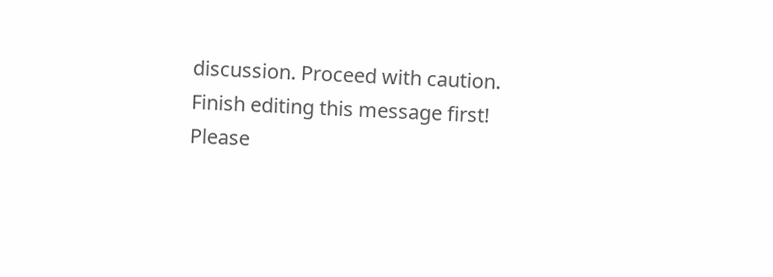discussion. Proceed with caution.
Finish editing this message first!
Please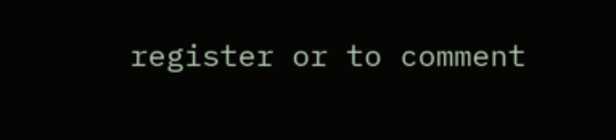register or to comment